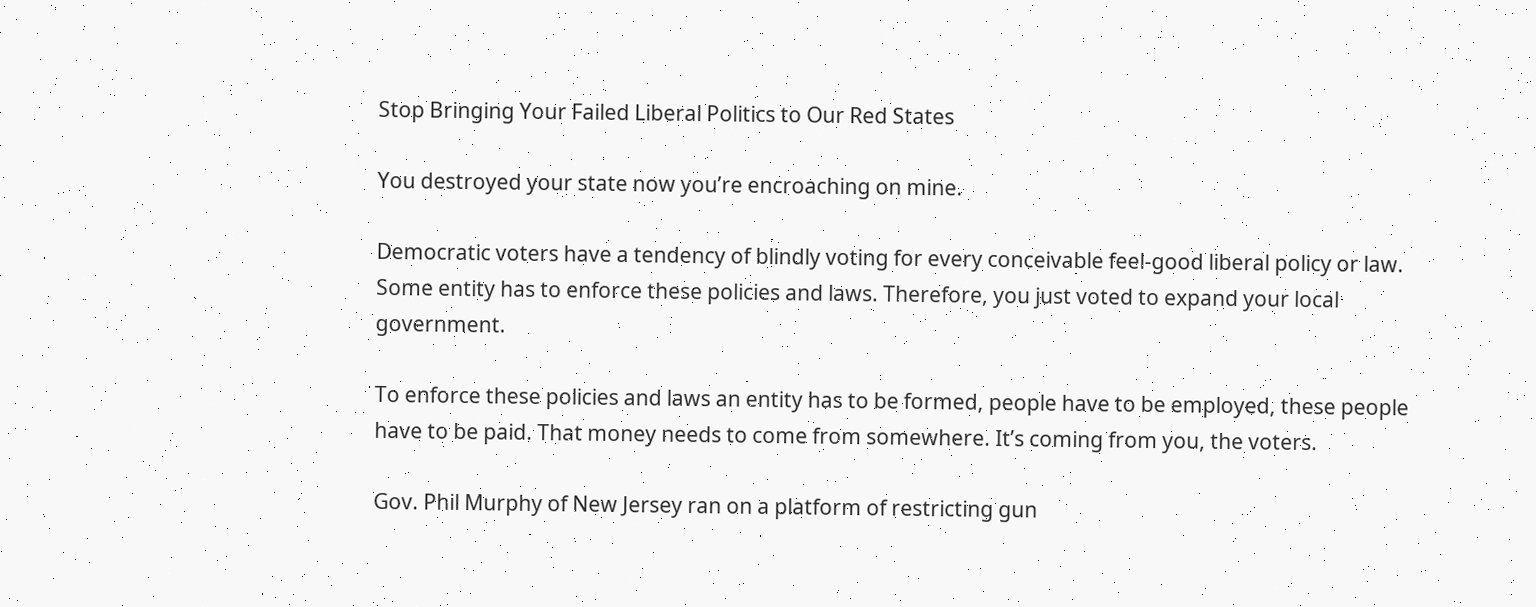Stop Bringing Your Failed Liberal Politics to Our Red States

You destroyed your state now you’re encroaching on mine.

Democratic voters have a tendency of blindly voting for every conceivable feel-good liberal policy or law. Some entity has to enforce these policies and laws. Therefore, you just voted to expand your local government.

To enforce these policies and laws an entity has to be formed, people have to be employed, these people have to be paid. That money needs to come from somewhere. It’s coming from you, the voters.

Gov. Phil Murphy of New Jersey ran on a platform of restricting gun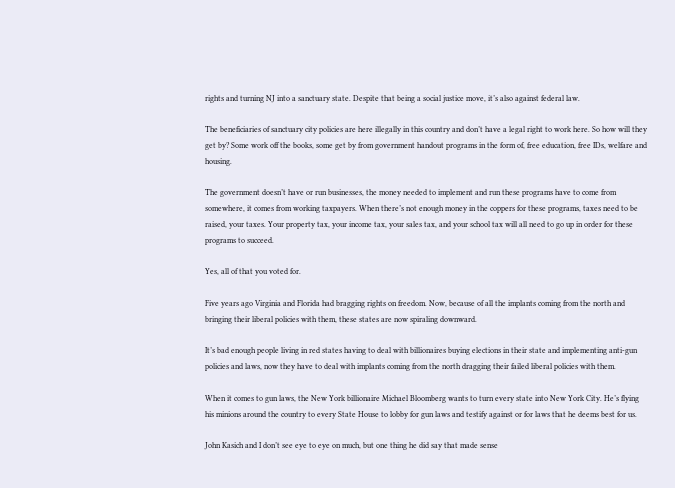rights and turning NJ into a sanctuary state. Despite that being a social justice move, it’s also against federal law.

The beneficiaries of sanctuary city policies are here illegally in this country and don’t have a legal right to work here. So how will they get by? Some work off the books, some get by from government handout programs in the form of, free education, free IDs, welfare and housing.

The government doesn’t have or run businesses, the money needed to implement and run these programs have to come from somewhere, it comes from working taxpayers. When there’s not enough money in the coppers for these programs, taxes need to be raised, your taxes. Your property tax, your income tax, your sales tax, and your school tax will all need to go up in order for these programs to succeed.

Yes, all of that you voted for.

Five years ago Virginia and Florida had bragging rights on freedom. Now, because of all the implants coming from the north and bringing their liberal policies with them, these states are now spiraling downward.

It’s bad enough people living in red states having to deal with billionaires buying elections in their state and implementing anti-gun policies and laws, now they have to deal with implants coming from the north dragging their failed liberal policies with them.

When it comes to gun laws, the New York billionaire Michael Bloomberg wants to turn every state into New York City. He’s flying his minions around the country to every State House to lobby for gun laws and testify against or for laws that he deems best for us.

John Kasich and I don’t see eye to eye on much, but one thing he did say that made sense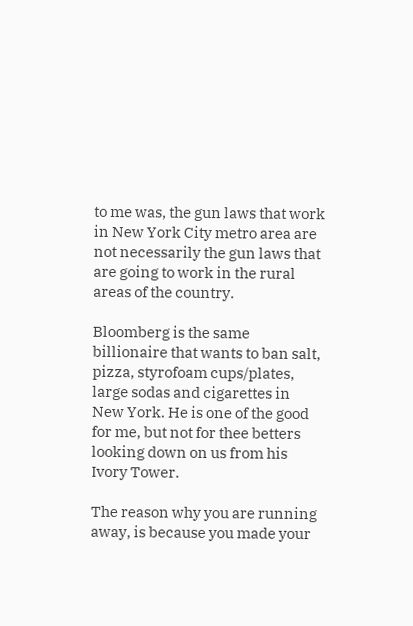to me was, the gun laws that work in New York City metro area are not necessarily the gun laws that are going to work in the rural areas of the country.

Bloomberg is the same billionaire that wants to ban salt, pizza, styrofoam cups/plates, large sodas and cigarettes in New York. He is one of the good for me, but not for thee betters looking down on us from his Ivory Tower.

The reason why you are running away, is because you made your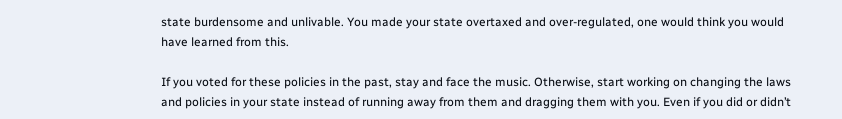state burdensome and unlivable. You made your state overtaxed and over-regulated, one would think you would have learned from this.

If you voted for these policies in the past, stay and face the music. Otherwise, start working on changing the laws and policies in your state instead of running away from them and dragging them with you. Even if you did or didn’t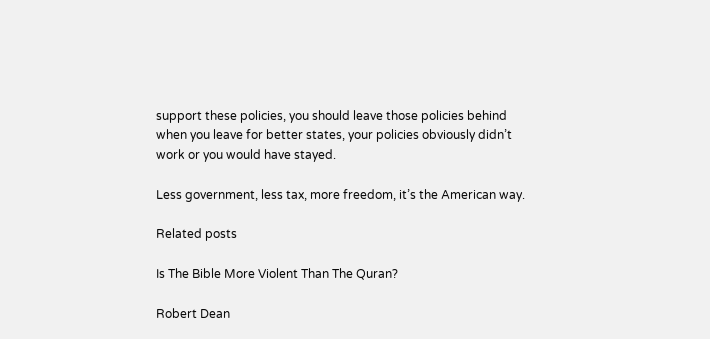support these policies, you should leave those policies behind when you leave for better states, your policies obviously didn’t work or you would have stayed.

Less government, less tax, more freedom, it’s the American way.

Related posts

Is The Bible More Violent Than The Quran?

Robert Dean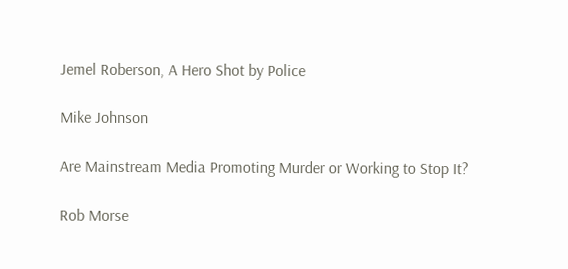Jemel Roberson, A Hero Shot by Police

Mike Johnson

Are Mainstream Media Promoting Murder or Working to Stop It?

Rob Morse